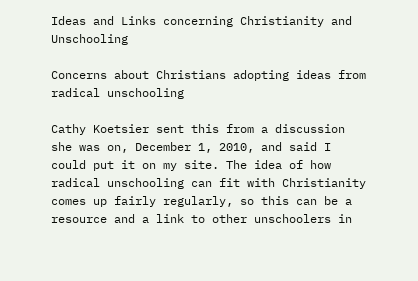Ideas and Links concerning Christianity and Unschooling

Concerns about Christians adopting ideas from radical unschooling

Cathy Koetsier sent this from a discussion she was on, December 1, 2010, and said I could put it on my site. The idea of how radical unschooling can fit with Christianity comes up fairly regularly, so this can be a resource and a link to other unschoolers in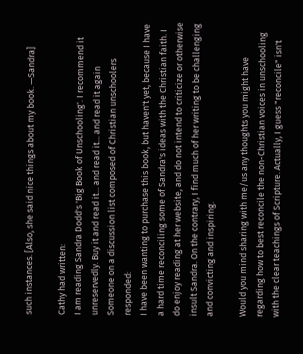such instances. [Also, she said nice things about my book. —Sandra]

Cathy had written:
I am reading Sandra Dodd's 'Big Book of Unschooling'. I recommend it unreservedly. Buy it and read it... and read it... and read it again
Someone on a discussion list composed of Christian unschoolers responded:
I have been wanting to purchase this book, but haven't yet, because I have a hard time reconciling some of Sandra's ideas with the Christian faith. I do enjoy reading at her website, and do not intend to criticize or otherwise insult Sandra. On the contrary, I find much of her writing to be challenging and convicting and inspiring.

Would you mind sharing with me/us any thoughts you might have regarding how to best reconcile the non-Christian voices in unschooling with the clear teachings of Scripture. Actually, I guess "reconcile" isn't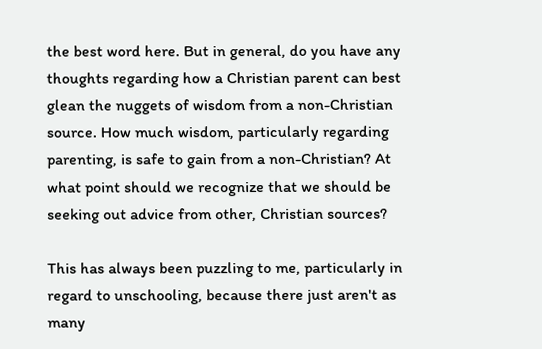the best word here. But in general, do you have any thoughts regarding how a Christian parent can best glean the nuggets of wisdom from a non-Christian source. How much wisdom, particularly regarding parenting, is safe to gain from a non-Christian? At what point should we recognize that we should be seeking out advice from other, Christian sources?

This has always been puzzling to me, particularly in regard to unschooling, because there just aren't as many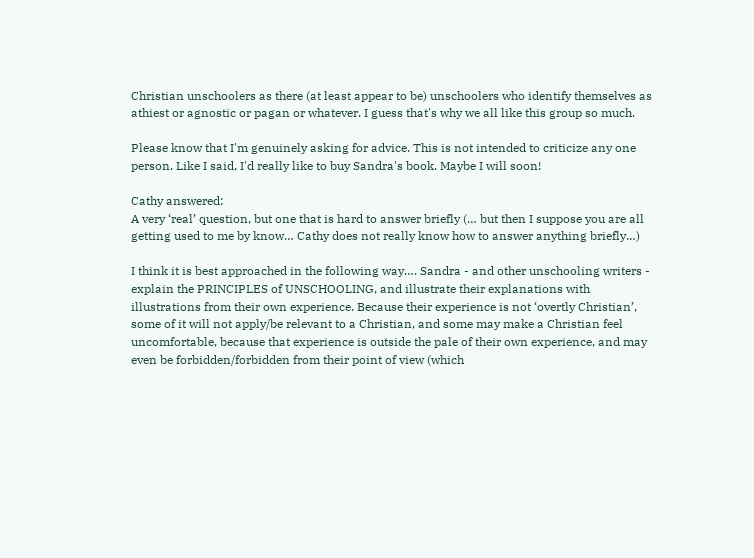Christian unschoolers as there (at least appear to be) unschoolers who identify themselves as athiest or agnostic or pagan or whatever. I guess that's why we all like this group so much.

Please know that I'm genuinely asking for advice. This is not intended to criticize any one person. Like I said, I'd really like to buy Sandra's book. Maybe I will soon!

Cathy answered:
A very ‘real’ question, but one that is hard to answer briefly (… but then I suppose you are all getting used to me by know… Cathy does not really know how to answer anything briefly…)

I think it is best approached in the following way…. Sandra - and other unschooling writers - explain the PRINCIPLES of UNSCHOOLING, and illustrate their explanations with illustrations from their own experience. Because their experience is not ‘overtly Christian’, some of it will not apply/be relevant to a Christian, and some may make a Christian feel uncomfortable, because that experience is outside the pale of their own experience, and may even be forbidden/forbidden from their point of view (which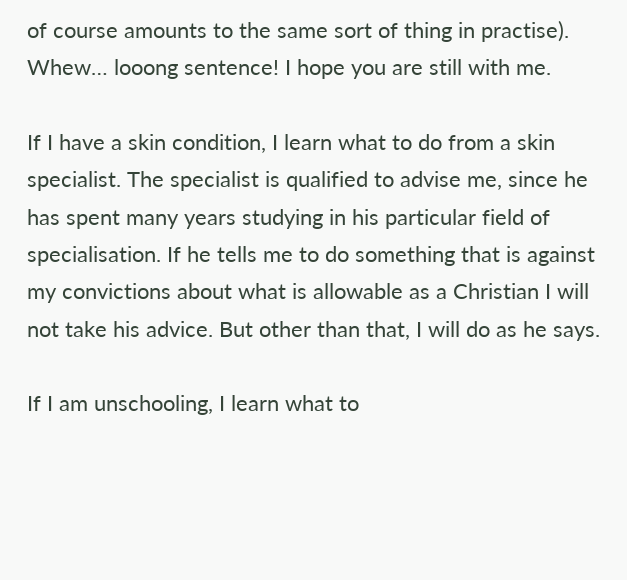of course amounts to the same sort of thing in practise). Whew… looong sentence! I hope you are still with me.

If I have a skin condition, I learn what to do from a skin specialist. The specialist is qualified to advise me, since he has spent many years studying in his particular field of specialisation. If he tells me to do something that is against my convictions about what is allowable as a Christian I will not take his advice. But other than that, I will do as he says.

If I am unschooling, I learn what to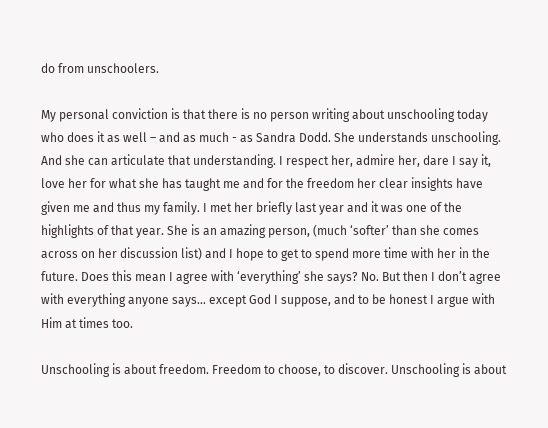do from unschoolers.

My personal conviction is that there is no person writing about unschooling today who does it as well – and as much - as Sandra Dodd. She understands unschooling. And she can articulate that understanding. I respect her, admire her, dare I say it, love her for what she has taught me and for the freedom her clear insights have given me and thus my family. I met her briefly last year and it was one of the highlights of that year. She is an amazing person, (much ‘softer’ than she comes across on her discussion list) and I hope to get to spend more time with her in the future. Does this mean I agree with ‘everything’ she says? No. But then I don’t agree with everything anyone says… except God I suppose, and to be honest I argue with Him at times too.

Unschooling is about freedom. Freedom to choose, to discover. Unschooling is about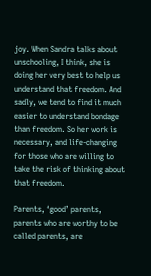joy. When Sandra talks about unschooling, I think, she is doing her very best to help us understand that freedom. And sadly, we tend to find it much easier to understand bondage than freedom. So her work is necessary, and life-changing for those who are willing to take the risk of thinking about that freedom.

Parents, ‘good’ parents, parents who are worthy to be called parents, are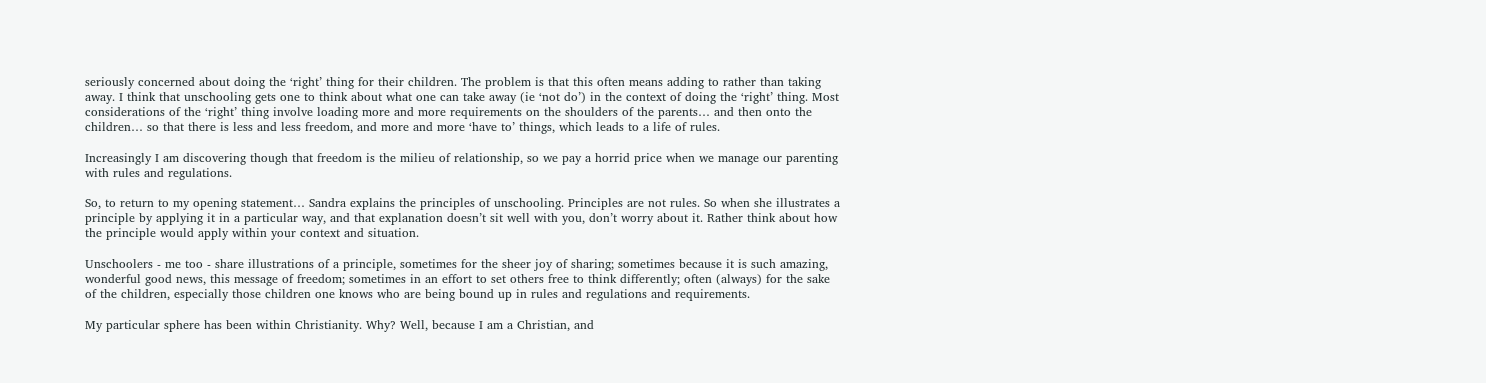seriously concerned about doing the ‘right’ thing for their children. The problem is that this often means adding to rather than taking away. I think that unschooling gets one to think about what one can take away (ie ‘not do’) in the context of doing the ‘right’ thing. Most considerations of the ‘right’ thing involve loading more and more requirements on the shoulders of the parents… and then onto the children… so that there is less and less freedom, and more and more ‘have to’ things, which leads to a life of rules.

Increasingly I am discovering though that freedom is the milieu of relationship, so we pay a horrid price when we manage our parenting with rules and regulations.

So, to return to my opening statement… Sandra explains the principles of unschooling. Principles are not rules. So when she illustrates a principle by applying it in a particular way, and that explanation doesn’t sit well with you, don’t worry about it. Rather think about how the principle would apply within your context and situation.

Unschoolers - me too - share illustrations of a principle, sometimes for the sheer joy of sharing; sometimes because it is such amazing, wonderful good news, this message of freedom; sometimes in an effort to set others free to think differently; often (always) for the sake of the children, especially those children one knows who are being bound up in rules and regulations and requirements.

My particular sphere has been within Christianity. Why? Well, because I am a Christian, and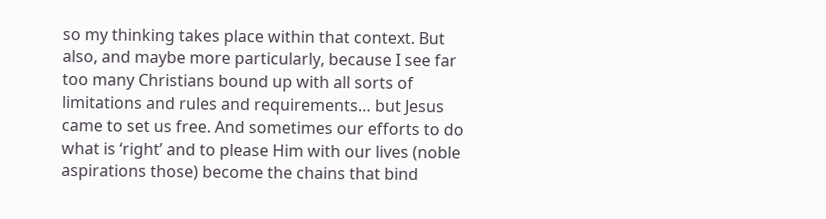so my thinking takes place within that context. But also, and maybe more particularly, because I see far too many Christians bound up with all sorts of limitations and rules and requirements… but Jesus came to set us free. And sometimes our efforts to do what is ‘right’ and to please Him with our lives (noble aspirations those) become the chains that bind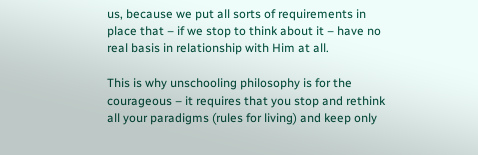us, because we put all sorts of requirements in place that – if we stop to think about it – have no real basis in relationship with Him at all.

This is why unschooling philosophy is for the courageous – it requires that you stop and rethink all your paradigms (rules for living) and keep only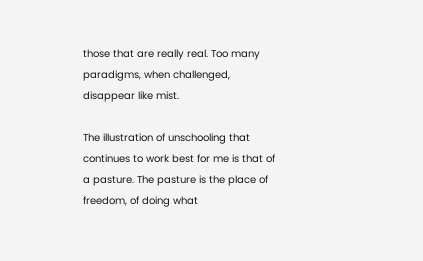those that are really real. Too many paradigms, when challenged, disappear like mist.

The illustration of unschooling that continues to work best for me is that of a pasture. The pasture is the place of freedom, of doing what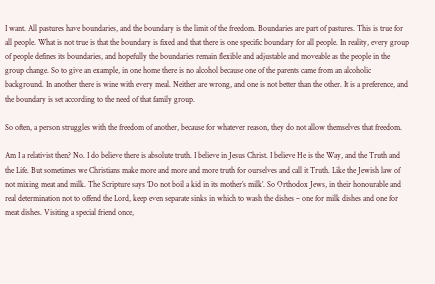I want. All pastures have boundaries, and the boundary is the limit of the freedom. Boundaries are part of pastures. This is true for all people. What is not true is that the boundary is fixed and that there is one specific boundary for all people. In reality, every group of people defines its boundaries, and hopefully the boundaries remain flexible and adjustable and moveable as the people in the group change. So to give an example, in one home there is no alcohol because one of the parents came from an alcoholic background. In another there is wine with every meal. Neither are wrong, and one is not better than the other. It is a preference, and the boundary is set according to the need of that family group.

So often, a person struggles with the freedom of another, because for whatever reason, they do not allow themselves that freedom.

Am I a relativist then? No. I do believe there is absolute truth. I believe in Jesus Christ. I believe He is the Way, and the Truth and the Life. But sometimes we Christians make more and more and more truth for ourselves and call it Truth. Like the Jewish law of not mixing meat and milk. The Scripture says ‘Do not boil a kid in its mother’s milk’. So Orthodox Jews, in their honourable and real determination not to offend the Lord, keep even separate sinks in which to wash the dishes – one for milk dishes and one for meat dishes. Visiting a special friend once,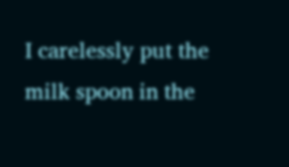I carelessly put the milk spoon in the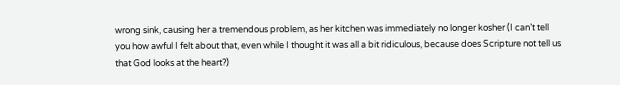wrong sink, causing her a tremendous problem, as her kitchen was immediately no longer kosher (I can’t tell you how awful I felt about that, even while I thought it was all a bit ridiculous, because does Scripture not tell us that God looks at the heart?)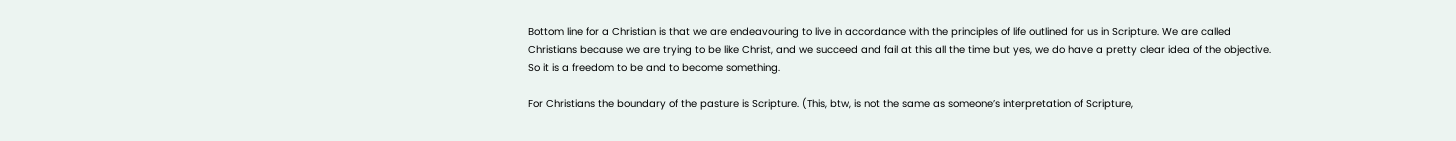Bottom line for a Christian is that we are endeavouring to live in accordance with the principles of life outlined for us in Scripture. We are called Christians because we are trying to be like Christ, and we succeed and fail at this all the time but yes, we do have a pretty clear idea of the objective. So it is a freedom to be and to become something.

For Christians the boundary of the pasture is Scripture. (This, btw, is not the same as someone’s interpretation of Scripture,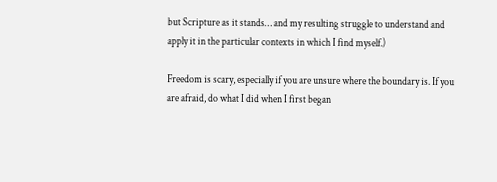but Scripture as it stands… and my resulting struggle to understand and apply it in the particular contexts in which I find myself.)

Freedom is scary, especially if you are unsure where the boundary is. If you are afraid, do what I did when I first began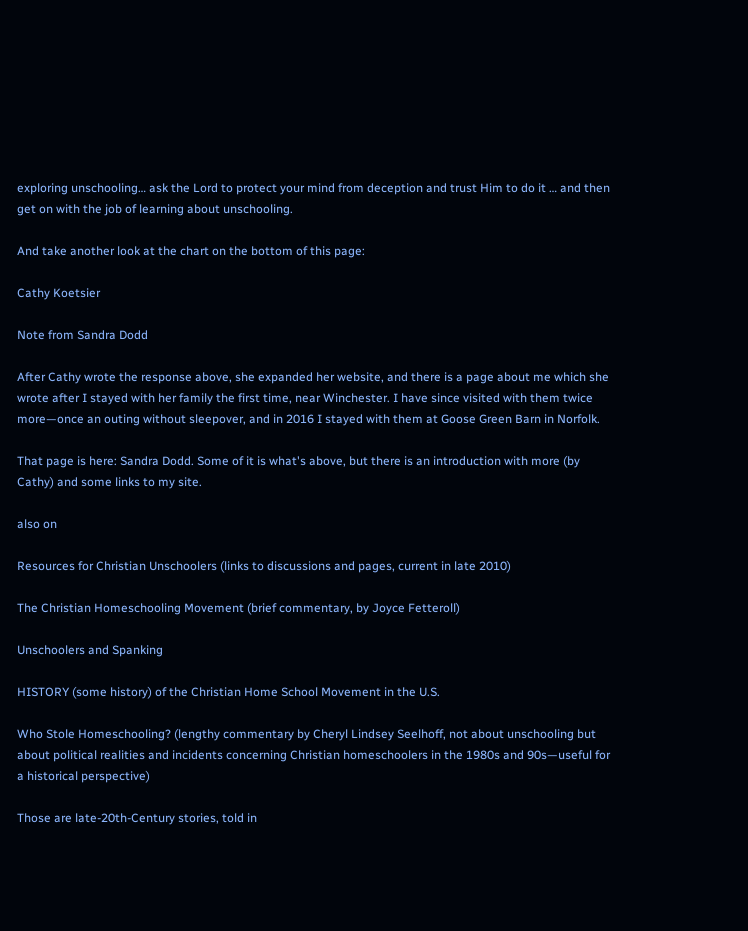exploring unschooling… ask the Lord to protect your mind from deception and trust Him to do it … and then get on with the job of learning about unschooling.

And take another look at the chart on the bottom of this page:

Cathy Koetsier

Note from Sandra Dodd

After Cathy wrote the response above, she expanded her website, and there is a page about me which she wrote after I stayed with her family the first time, near Winchester. I have since visited with them twice more—once an outing without sleepover, and in 2016 I stayed with them at Goose Green Barn in Norfolk.

That page is here: Sandra Dodd. Some of it is what's above, but there is an introduction with more (by Cathy) and some links to my site.

also on

Resources for Christian Unschoolers (links to discussions and pages, current in late 2010)

The Christian Homeschooling Movement (brief commentary, by Joyce Fetteroll)

Unschoolers and Spanking

HISTORY (some history) of the Christian Home School Movement in the U.S.

Who Stole Homeschooling? (lengthy commentary by Cheryl Lindsey Seelhoff, not about unschooling but about political realities and incidents concerning Christian homeschoolers in the 1980s and 90s—useful for a historical perspective)

Those are late-20th-Century stories, told in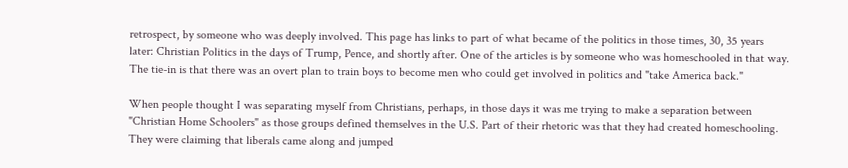retrospect, by someone who was deeply involved. This page has links to part of what became of the politics in those times, 30, 35 years later: Christian Politics in the days of Trump, Pence, and shortly after. One of the articles is by someone who was homeschooled in that way. The tie-in is that there was an overt plan to train boys to become men who could get involved in politics and "take America back."

When people thought I was separating myself from Christians, perhaps, in those days it was me trying to make a separation between "Christian Home Schoolers" as those groups defined themselves in the U.S. Part of their rhetoric was that they had created homeschooling. They were claiming that liberals came along and jumped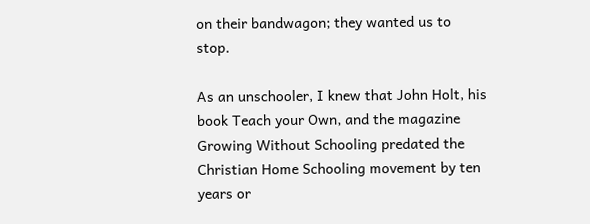on their bandwagon; they wanted us to stop.

As an unschooler, I knew that John Holt, his book Teach your Own, and the magazine Growing Without Schooling predated the Christian Home Schooling movement by ten years or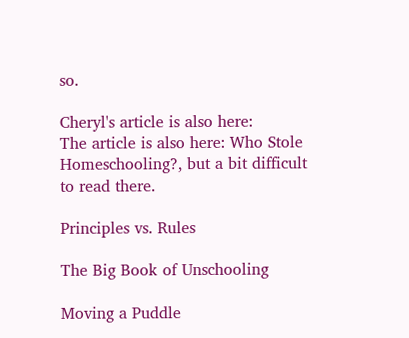so.

Cheryl's article is also here:
The article is also here: Who Stole Homeschooling?, but a bit difficult to read there.

Principles vs. Rules

The Big Book of Unschooling

Moving a Puddle